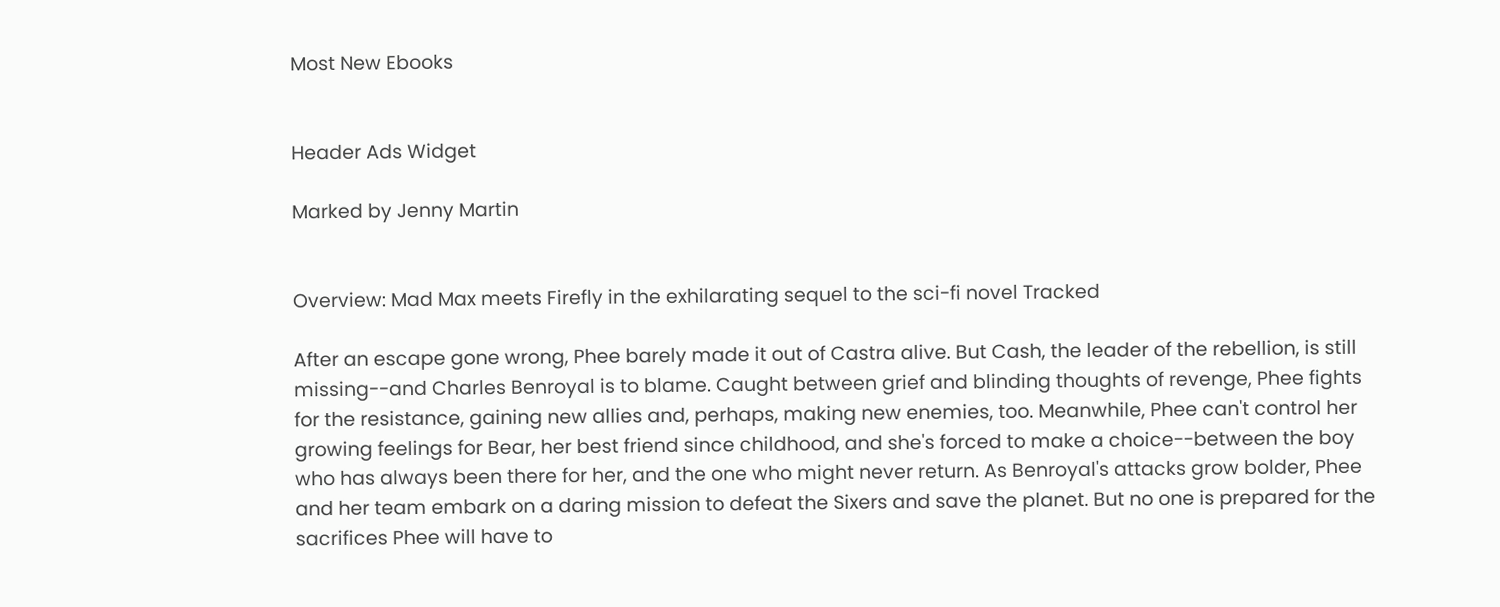Most New Ebooks


Header Ads Widget

Marked by Jenny Martin


Overview: Mad Max meets Firefly in the exhilarating sequel to the sci-fi novel Tracked

After an escape gone wrong, Phee barely made it out of Castra alive. But Cash, the leader of the rebellion, is still missing--and Charles Benroyal is to blame. Caught between grief and blinding thoughts of revenge, Phee fights for the resistance, gaining new allies and, perhaps, making new enemies, too. Meanwhile, Phee can't control her growing feelings for Bear, her best friend since childhood, and she's forced to make a choice--between the boy who has always been there for her, and the one who might never return. As Benroyal's attacks grow bolder, Phee and her team embark on a daring mission to defeat the Sixers and save the planet. But no one is prepared for the sacrifices Phee will have to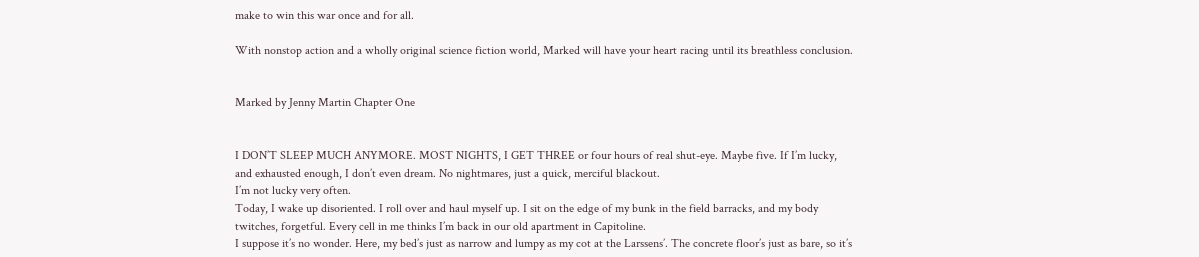make to win this war once and for all.

With nonstop action and a wholly original science fiction world, Marked will have your heart racing until its breathless conclusion.


Marked by Jenny Martin Chapter One


I DON’T SLEEP MUCH ANYMORE. MOST NIGHTS, I GET THREE or four hours of real shut-eye. Maybe five. If I’m lucky, and exhausted enough, I don’t even dream. No nightmares, just a quick, merciful blackout.
I’m not lucky very often.
Today, I wake up disoriented. I roll over and haul myself up. I sit on the edge of my bunk in the field barracks, and my body twitches, forgetful. Every cell in me thinks I’m back in our old apartment in Capitoline.
I suppose it’s no wonder. Here, my bed’s just as narrow and lumpy as my cot at the Larssens’. The concrete floor’s just as bare, so it’s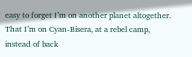easy to forget I’m on another planet altogether. That I’m on Cyan-Bisera, at a rebel camp, instead of back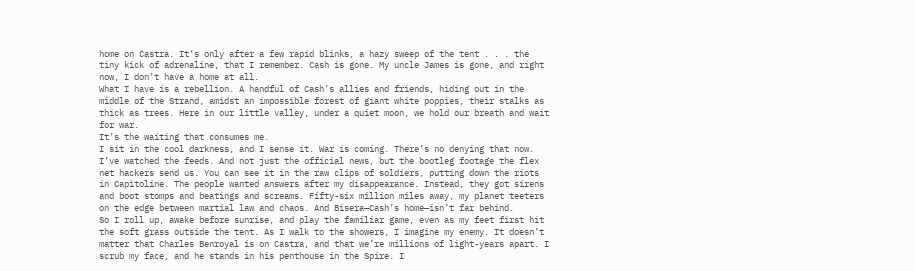home on Castra. It’s only after a few rapid blinks, a hazy sweep of the tent . . . the tiny kick of adrenaline, that I remember. Cash is gone. My uncle James is gone, and right now, I don’t have a home at all.
What I have is a rebellion. A handful of Cash’s allies and friends, hiding out in the middle of the Strand, amidst an impossible forest of giant white poppies, their stalks as thick as trees. Here in our little valley, under a quiet moon, we hold our breath and wait for war.
It’s the waiting that consumes me.
I sit in the cool darkness, and I sense it. War is coming. There’s no denying that now. I’ve watched the feeds. And not just the official news, but the bootleg footage the flex net hackers send us. You can see it in the raw clips of soldiers, putting down the riots in Capitoline. The people wanted answers after my disappearance. Instead, they got sirens and boot stomps and beatings and screams. Fifty-six million miles away, my planet teeters on the edge between martial law and chaos. And Bisera—Cash’s home—isn’t far behind.
So I roll up, awake before sunrise, and play the familiar game, even as my feet first hit the soft grass outside the tent. As I walk to the showers, I imagine my enemy. It doesn’t matter that Charles Benroyal is on Castra, and that we’re millions of light-years apart. I scrub my face, and he stands in his penthouse in the Spire. I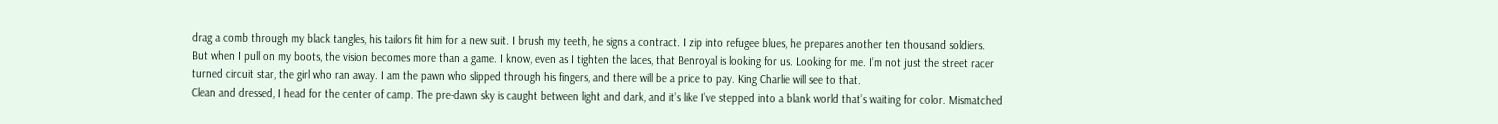drag a comb through my black tangles, his tailors fit him for a new suit. I brush my teeth, he signs a contract. I zip into refugee blues, he prepares another ten thousand soldiers. But when I pull on my boots, the vision becomes more than a game. I know, even as I tighten the laces, that Benroyal is looking for us. Looking for me. I’m not just the street racer turned circuit star, the girl who ran away. I am the pawn who slipped through his fingers, and there will be a price to pay. King Charlie will see to that.
Clean and dressed, I head for the center of camp. The pre-dawn sky is caught between light and dark, and it’s like I’ve stepped into a blank world that’s waiting for color. Mismatched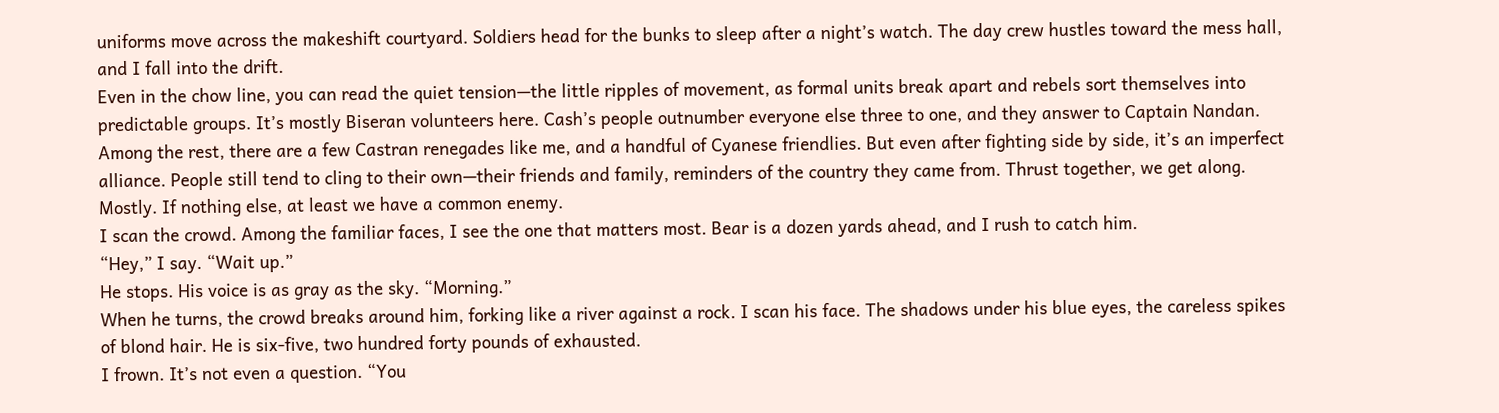uniforms move across the makeshift courtyard. Soldiers head for the bunks to sleep after a night’s watch. The day crew hustles toward the mess hall, and I fall into the drift.
Even in the chow line, you can read the quiet tension—the little ripples of movement, as formal units break apart and rebels sort themselves into predictable groups. It’s mostly Biseran volunteers here. Cash’s people outnumber everyone else three to one, and they answer to Captain Nandan. Among the rest, there are a few Castran renegades like me, and a handful of Cyanese friendlies. But even after fighting side by side, it’s an imperfect alliance. People still tend to cling to their own—their friends and family, reminders of the country they came from. Thrust together, we get along. Mostly. If nothing else, at least we have a common enemy.
I scan the crowd. Among the familiar faces, I see the one that matters most. Bear is a dozen yards ahead, and I rush to catch him.
“Hey,” I say. “Wait up.”
He stops. His voice is as gray as the sky. “Morning.”
When he turns, the crowd breaks around him, forking like a river against a rock. I scan his face. The shadows under his blue eyes, the careless spikes of blond hair. He is six-five, two hundred forty pounds of exhausted.
I frown. It’s not even a question. “You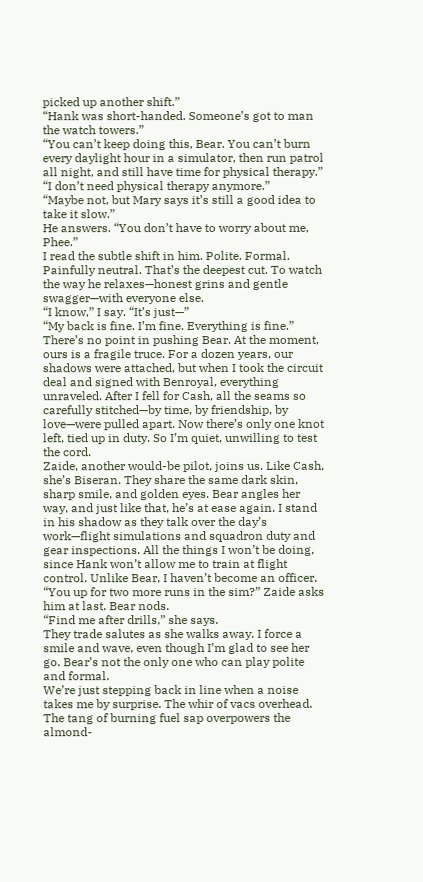picked up another shift.”
“Hank was short-handed. Someone’s got to man the watch towers.”
“You can’t keep doing this, Bear. You can’t burn every daylight hour in a simulator, then run patrol all night, and still have time for physical therapy.”
“I don’t need physical therapy anymore.”
“Maybe not, but Mary says it’s still a good idea to take it slow.”
He answers. “You don’t have to worry about me, Phee.”
I read the subtle shift in him. Polite. Formal. Painfully neutral. That’s the deepest cut. To watch the way he relaxes—honest grins and gentle swagger—with everyone else.
“I know,” I say. “It’s just—”
“My back is fine. I’m fine. Everything is fine.”
There’s no point in pushing Bear. At the moment, ours is a fragile truce. For a dozen years, our shadows were attached, but when I took the circuit deal and signed with Benroyal, everything unraveled. After I fell for Cash, all the seams so carefully stitched—by time, by friendship, by love—were pulled apart. Now there’s only one knot left, tied up in duty. So I’m quiet, unwilling to test the cord.
Zaide, another would-be pilot, joins us. Like Cash, she’s Biseran. They share the same dark skin, sharp smile, and golden eyes. Bear angles her way, and just like that, he’s at ease again. I stand in his shadow as they talk over the day’s work—flight simulations and squadron duty and gear inspections. All the things I won’t be doing, since Hank won’t allow me to train at flight control. Unlike Bear, I haven’t become an officer.
“You up for two more runs in the sim?” Zaide asks him at last. Bear nods.
“Find me after drills,” she says.
They trade salutes as she walks away. I force a smile and wave, even though I’m glad to see her go. Bear’s not the only one who can play polite and formal.
We’re just stepping back in line when a noise takes me by surprise. The whir of vacs overhead. The tang of burning fuel sap overpowers the almond-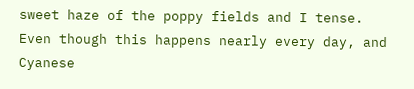sweet haze of the poppy fields and I tense. Even though this happens nearly every day, and Cyanese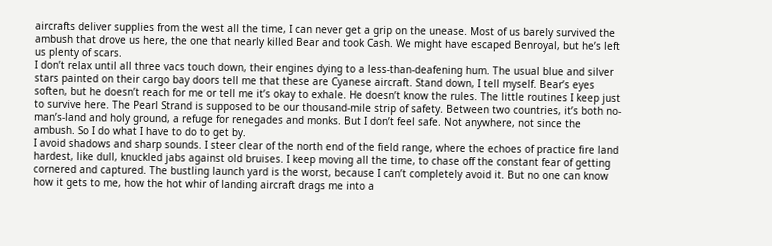aircrafts deliver supplies from the west all the time, I can never get a grip on the unease. Most of us barely survived the ambush that drove us here, the one that nearly killed Bear and took Cash. We might have escaped Benroyal, but he’s left us plenty of scars.
I don’t relax until all three vacs touch down, their engines dying to a less-than-deafening hum. The usual blue and silver stars painted on their cargo bay doors tell me that these are Cyanese aircraft. Stand down, I tell myself. Bear’s eyes soften, but he doesn’t reach for me or tell me it’s okay to exhale. He doesn’t know the rules. The little routines I keep just to survive here. The Pearl Strand is supposed to be our thousand-mile strip of safety. Between two countries, it’s both no-man’s-land and holy ground, a refuge for renegades and monks. But I don’t feel safe. Not anywhere, not since the ambush. So I do what I have to do to get by.
I avoid shadows and sharp sounds. I steer clear of the north end of the field range, where the echoes of practice fire land hardest, like dull, knuckled jabs against old bruises. I keep moving all the time, to chase off the constant fear of getting cornered and captured. The bustling launch yard is the worst, because I can’t completely avoid it. But no one can know how it gets to me, how the hot whir of landing aircraft drags me into a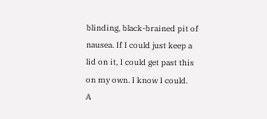blinding, black-brained pit of nausea. If I could just keep a lid on it, I could get past this on my own. I know I could.
A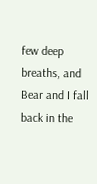few deep breaths, and Bear and I fall back in the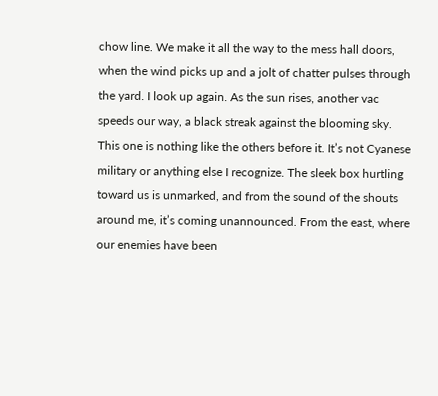chow line. We make it all the way to the mess hall doors, when the wind picks up and a jolt of chatter pulses through the yard. I look up again. As the sun rises, another vac speeds our way, a black streak against the blooming sky. This one is nothing like the others before it. It’s not Cyanese military or anything else I recognize. The sleek box hurtling toward us is unmarked, and from the sound of the shouts around me, it’s coming unannounced. From the east, where our enemies have been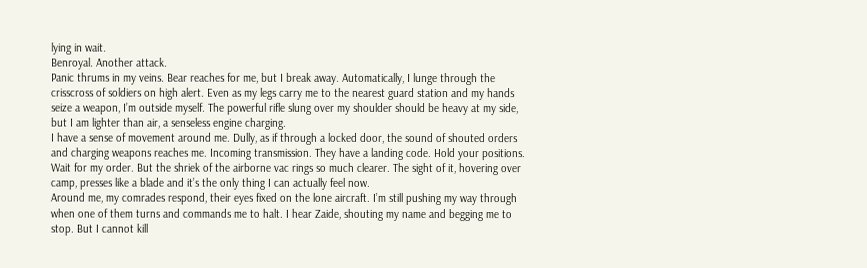lying in wait.
Benroyal. Another attack.
Panic thrums in my veins. Bear reaches for me, but I break away. Automatically, I lunge through the crisscross of soldiers on high alert. Even as my legs carry me to the nearest guard station and my hands seize a weapon, I’m outside myself. The powerful rifle slung over my shoulder should be heavy at my side, but I am lighter than air, a senseless engine charging.
I have a sense of movement around me. Dully, as if through a locked door, the sound of shouted orders and charging weapons reaches me. Incoming transmission. They have a landing code. Hold your positions. Wait for my order. But the shriek of the airborne vac rings so much clearer. The sight of it, hovering over camp, presses like a blade and it’s the only thing I can actually feel now.
Around me, my comrades respond, their eyes fixed on the lone aircraft. I’m still pushing my way through when one of them turns and commands me to halt. I hear Zaide, shouting my name and begging me to stop. But I cannot kill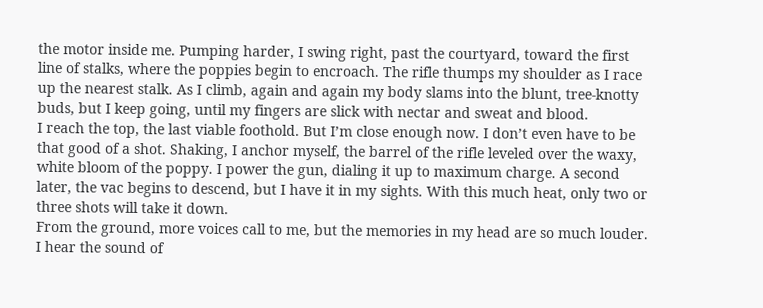the motor inside me. Pumping harder, I swing right, past the courtyard, toward the first line of stalks, where the poppies begin to encroach. The rifle thumps my shoulder as I race up the nearest stalk. As I climb, again and again my body slams into the blunt, tree-knotty buds, but I keep going, until my fingers are slick with nectar and sweat and blood.
I reach the top, the last viable foothold. But I’m close enough now. I don’t even have to be that good of a shot. Shaking, I anchor myself, the barrel of the rifle leveled over the waxy, white bloom of the poppy. I power the gun, dialing it up to maximum charge. A second later, the vac begins to descend, but I have it in my sights. With this much heat, only two or three shots will take it down.
From the ground, more voices call to me, but the memories in my head are so much louder. I hear the sound of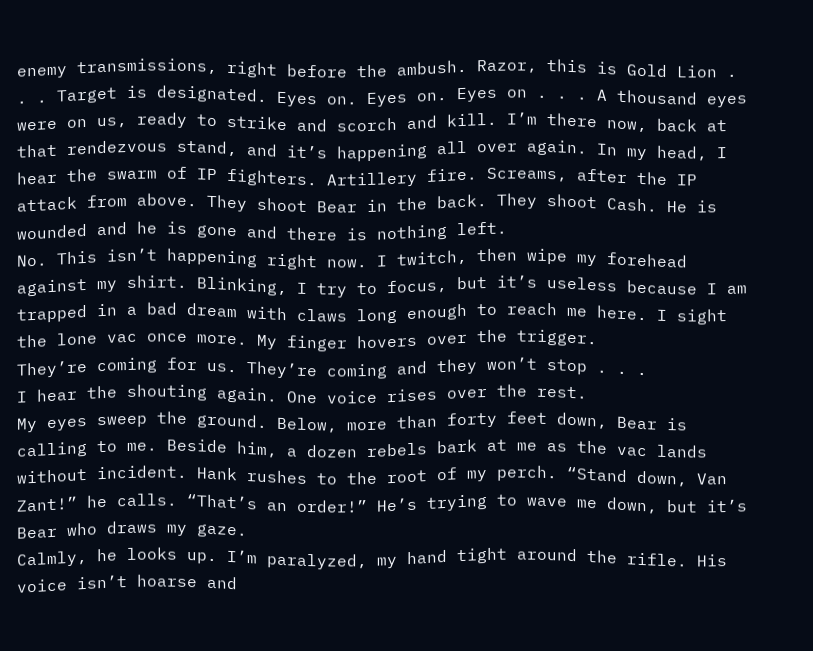enemy transmissions, right before the ambush. Razor, this is Gold Lion . . . Target is designated. Eyes on. Eyes on. Eyes on . . . A thousand eyes were on us, ready to strike and scorch and kill. I’m there now, back at that rendezvous stand, and it’s happening all over again. In my head, I hear the swarm of IP fighters. Artillery fire. Screams, after the IP attack from above. They shoot Bear in the back. They shoot Cash. He is wounded and he is gone and there is nothing left.
No. This isn’t happening right now. I twitch, then wipe my forehead against my shirt. Blinking, I try to focus, but it’s useless because I am trapped in a bad dream with claws long enough to reach me here. I sight the lone vac once more. My finger hovers over the trigger.
They’re coming for us. They’re coming and they won’t stop . . .
I hear the shouting again. One voice rises over the rest.
My eyes sweep the ground. Below, more than forty feet down, Bear is calling to me. Beside him, a dozen rebels bark at me as the vac lands without incident. Hank rushes to the root of my perch. “Stand down, Van Zant!” he calls. “That’s an order!” He’s trying to wave me down, but it’s Bear who draws my gaze.
Calmly, he looks up. I’m paralyzed, my hand tight around the rifle. His voice isn’t hoarse and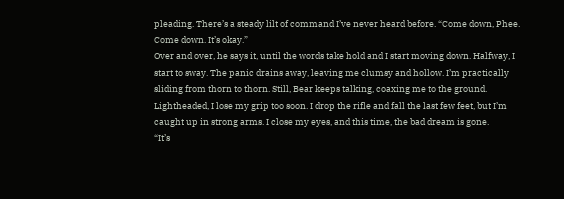pleading. There’s a steady lilt of command I’ve never heard before. “Come down, Phee. Come down. It’s okay.”
Over and over, he says it, until the words take hold and I start moving down. Halfway, I start to sway. The panic drains away, leaving me clumsy and hollow. I’m practically sliding from thorn to thorn. Still, Bear keeps talking, coaxing me to the ground.
Lightheaded, I lose my grip too soon. I drop the rifle and fall the last few feet, but I’m caught up in strong arms. I close my eyes, and this time, the bad dream is gone.
“It’s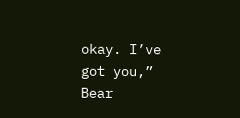okay. I’ve got you,” Bear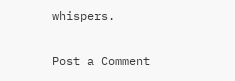whispers.

Post a Comment